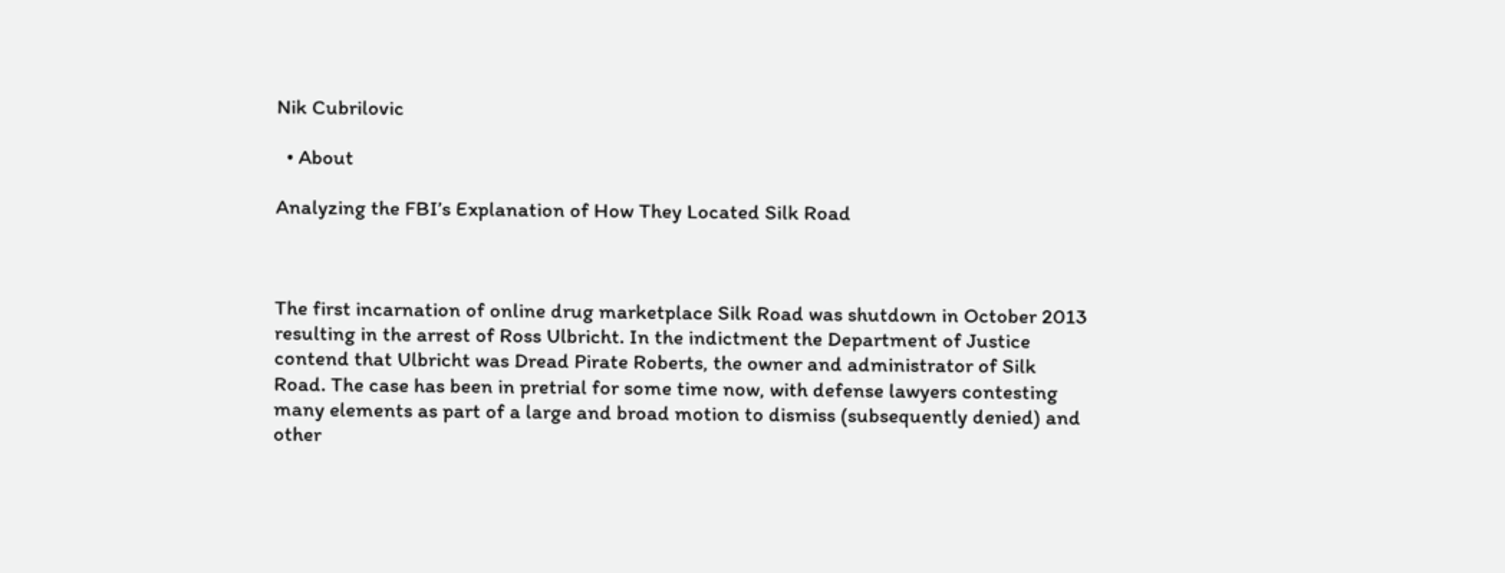Nik Cubrilovic

  • About

Analyzing the FBI’s Explanation of How They Located Silk Road



The first incarnation of online drug marketplace Silk Road was shutdown in October 2013 resulting in the arrest of Ross Ulbricht. In the indictment the Department of Justice contend that Ulbricht was Dread Pirate Roberts, the owner and administrator of Silk Road. The case has been in pretrial for some time now, with defense lawyers contesting many elements as part of a large and broad motion to dismiss (subsequently denied) and other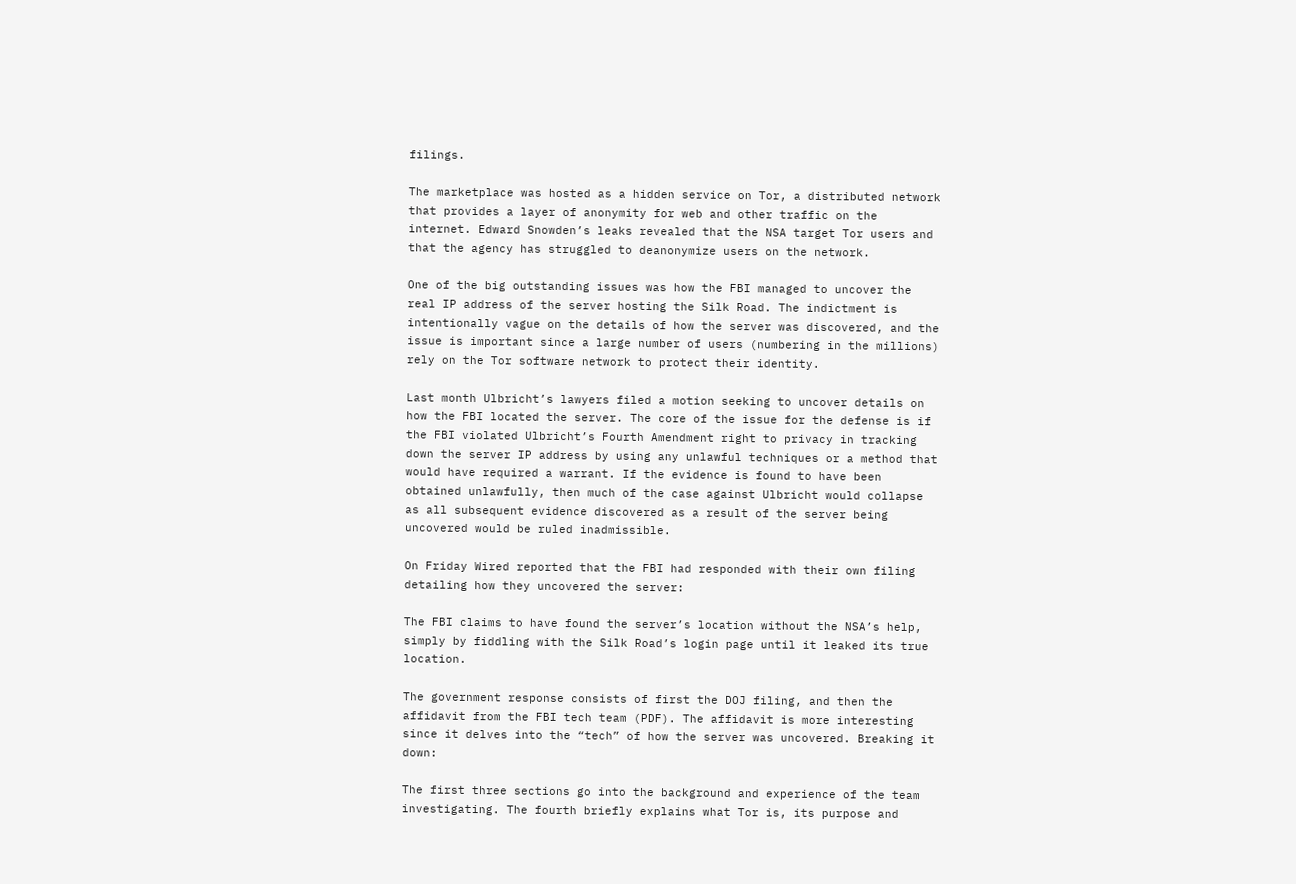filings.

The marketplace was hosted as a hidden service on Tor, a distributed network that provides a layer of anonymity for web and other traffic on the internet. Edward Snowden’s leaks revealed that the NSA target Tor users and that the agency has struggled to deanonymize users on the network.

One of the big outstanding issues was how the FBI managed to uncover the real IP address of the server hosting the Silk Road. The indictment is intentionally vague on the details of how the server was discovered, and the issue is important since a large number of users (numbering in the millions) rely on the Tor software network to protect their identity.

Last month Ulbricht’s lawyers filed a motion seeking to uncover details on how the FBI located the server. The core of the issue for the defense is if the FBI violated Ulbricht’s Fourth Amendment right to privacy in tracking down the server IP address by using any unlawful techniques or a method that would have required a warrant. If the evidence is found to have been obtained unlawfully, then much of the case against Ulbricht would collapse as all subsequent evidence discovered as a result of the server being uncovered would be ruled inadmissible.

On Friday Wired reported that the FBI had responded with their own filing detailing how they uncovered the server:

The FBI claims to have found the server’s location without the NSA’s help, simply by fiddling with the Silk Road’s login page until it leaked its true location.

The government response consists of first the DOJ filing, and then the affidavit from the FBI tech team (PDF). The affidavit is more interesting since it delves into the “tech” of how the server was uncovered. Breaking it down:

The first three sections go into the background and experience of the team investigating. The fourth briefly explains what Tor is, its purpose and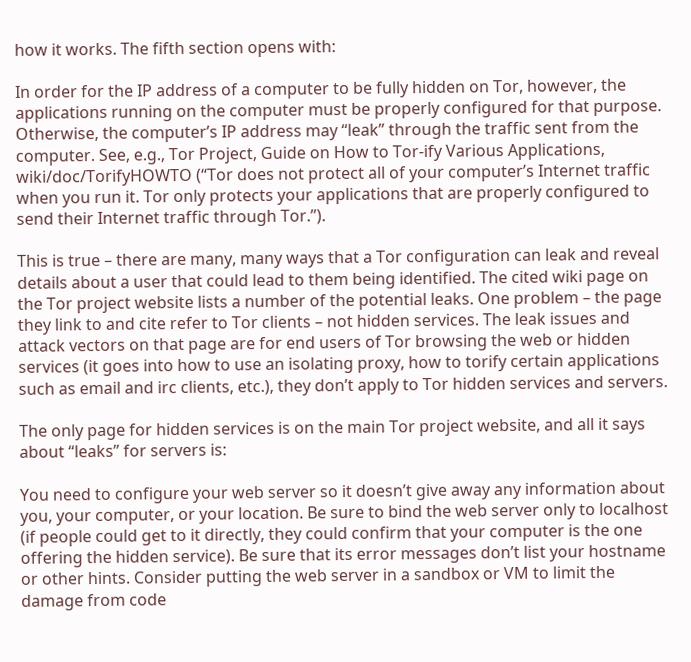how it works. The fifth section opens with:

In order for the IP address of a computer to be fully hidden on Tor, however, the applications running on the computer must be properly configured for that purpose. Otherwise, the computer’s IP address may “leak” through the traffic sent from the computer. See, e.g., Tor Project, Guide on How to Tor-ify Various Applications, wiki/doc/TorifyHOWTO (“Tor does not protect all of your computer’s Internet traffic when you run it. Tor only protects your applications that are properly configured to send their Internet traffic through Tor.”).

This is true – there are many, many ways that a Tor configuration can leak and reveal details about a user that could lead to them being identified. The cited wiki page on the Tor project website lists a number of the potential leaks. One problem – the page they link to and cite refer to Tor clients – not hidden services. The leak issues and attack vectors on that page are for end users of Tor browsing the web or hidden services (it goes into how to use an isolating proxy, how to torify certain applications such as email and irc clients, etc.), they don’t apply to Tor hidden services and servers.

The only page for hidden services is on the main Tor project website, and all it says about “leaks” for servers is:

You need to configure your web server so it doesn’t give away any information about you, your computer, or your location. Be sure to bind the web server only to localhost (if people could get to it directly, they could confirm that your computer is the one offering the hidden service). Be sure that its error messages don’t list your hostname or other hints. Consider putting the web server in a sandbox or VM to limit the damage from code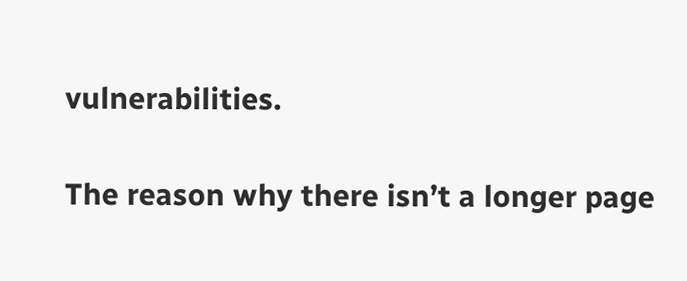vulnerabilities.

The reason why there isn’t a longer page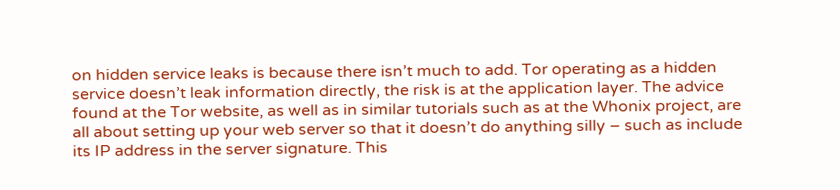on hidden service leaks is because there isn’t much to add. Tor operating as a hidden service doesn’t leak information directly, the risk is at the application layer. The advice found at the Tor website, as well as in similar tutorials such as at the Whonix project, are all about setting up your web server so that it doesn’t do anything silly – such as include its IP address in the server signature. This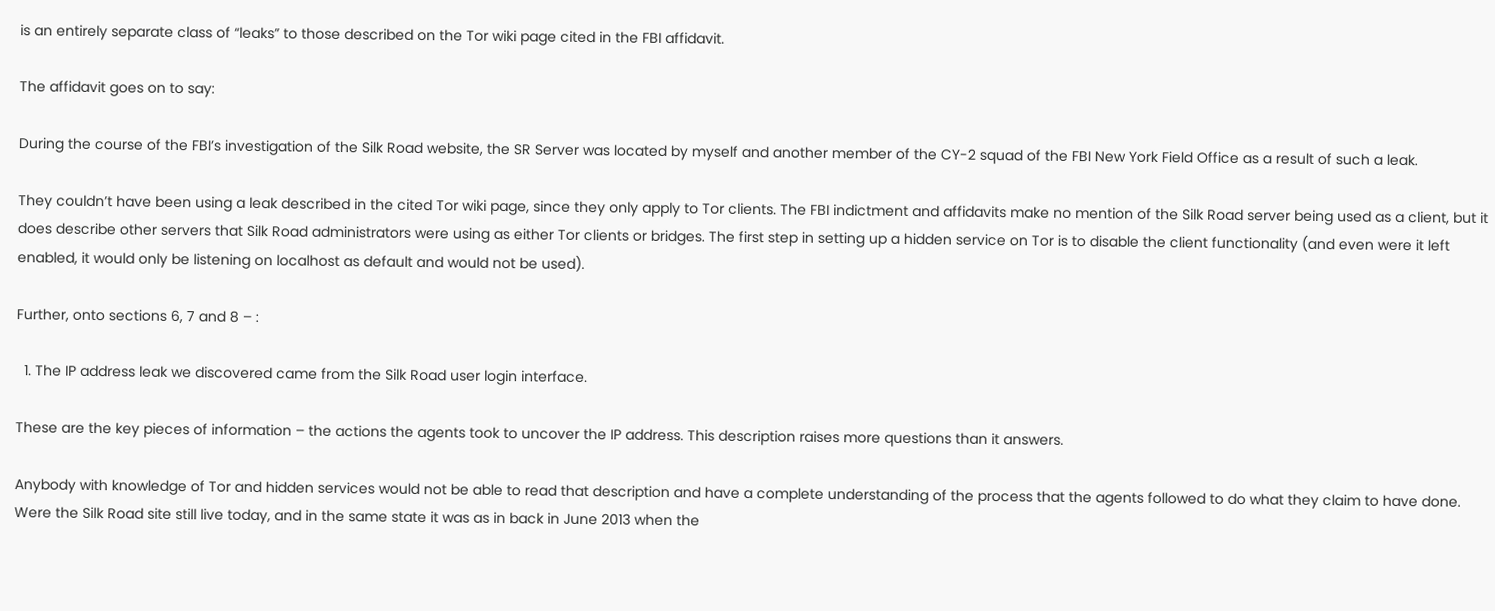is an entirely separate class of “leaks” to those described on the Tor wiki page cited in the FBI affidavit.

The affidavit goes on to say:

During the course of the FBI’s investigation of the Silk Road website, the SR Server was located by myself and another member of the CY-2 squad of the FBI New York Field Office as a result of such a leak.

They couldn’t have been using a leak described in the cited Tor wiki page, since they only apply to Tor clients. The FBI indictment and affidavits make no mention of the Silk Road server being used as a client, but it does describe other servers that Silk Road administrators were using as either Tor clients or bridges. The first step in setting up a hidden service on Tor is to disable the client functionality (and even were it left enabled, it would only be listening on localhost as default and would not be used).

Further, onto sections 6, 7 and 8 – :

  1. The IP address leak we discovered came from the Silk Road user login interface.

These are the key pieces of information – the actions the agents took to uncover the IP address. This description raises more questions than it answers.

Anybody with knowledge of Tor and hidden services would not be able to read that description and have a complete understanding of the process that the agents followed to do what they claim to have done. Were the Silk Road site still live today, and in the same state it was as in back in June 2013 when the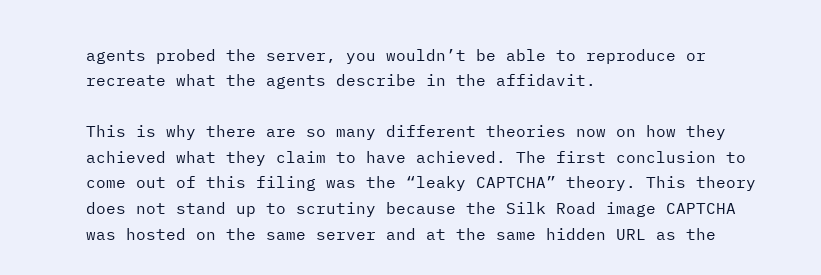agents probed the server, you wouldn’t be able to reproduce or recreate what the agents describe in the affidavit.

This is why there are so many different theories now on how they achieved what they claim to have achieved. The first conclusion to come out of this filing was the “leaky CAPTCHA” theory. This theory does not stand up to scrutiny because the Silk Road image CAPTCHA was hosted on the same server and at the same hidden URL as the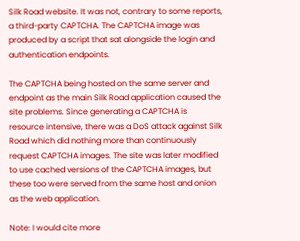Silk Road website. It was not, contrary to some reports, a third-party CAPTCHA. The CAPTCHA image was produced by a script that sat alongside the login and authentication endpoints.

The CAPTCHA being hosted on the same server and endpoint as the main Silk Road application caused the site problems. Since generating a CAPTCHA is resource intensive, there was a DoS attack against Silk Road which did nothing more than continuously request CAPTCHA images. The site was later modified to use cached versions of the CAPTCHA images, but these too were served from the same host and onion as the web application.

Note: I would cite more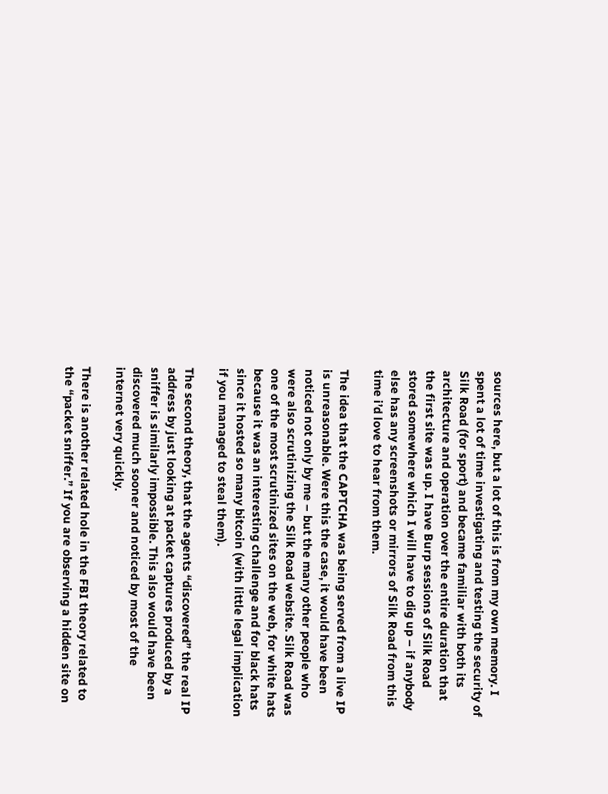sources here, but a lot of this is from my own memory. I spent a lot of time investigating and testing the security of Silk Road (for sport) and became familiar with both its architecture and operation over the entire duration that the first site was up. I have Burp sessions of Silk Road stored somewhere which I will have to dig up – if anybody else has any screenshots or mirrors of Silk Road from this time i’d love to hear from them.

The idea that the CAPTCHA was being served from a live IP is unreasonable. Were this the case, it would have been noticed not only by me – but the many other people who were also scrutinizing the Silk Road website. Silk Road was one of the most scrutinized sites on the web, for white hats because it was an interesting challenge and for black hats since it hosted so many bitcoin (with little legal implication if you managed to steal them).

The second theory, that the agents “discovered” the real IP address by just looking at packet captures produced by a sniffer is similarly impossible. This also would have been discovered much sooner and noticed by most of the internet very quickly.

There is another related hole in the FBI theory related to the “packet sniffer.” If you are observing a hidden site on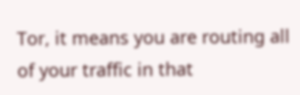Tor, it means you are routing all of your traffic in that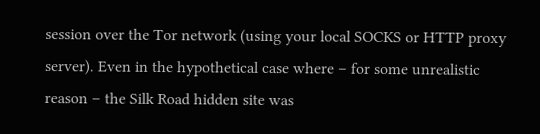session over the Tor network (using your local SOCKS or HTTP proxy server). Even in the hypothetical case where – for some unrealistic reason – the Silk Road hidden site was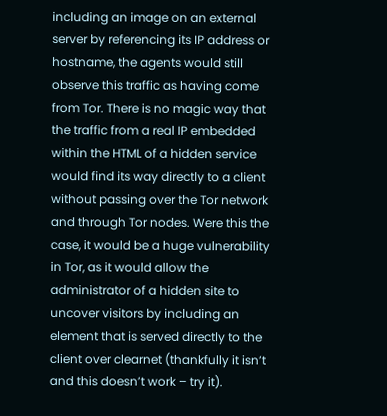including an image on an external server by referencing its IP address or hostname, the agents would still observe this traffic as having come from Tor. There is no magic way that the traffic from a real IP embedded within the HTML of a hidden service would find its way directly to a client without passing over the Tor network and through Tor nodes. Were this the case, it would be a huge vulnerability in Tor, as it would allow the administrator of a hidden site to uncover visitors by including an element that is served directly to the client over clearnet (thankfully it isn’t and this doesn’t work – try it).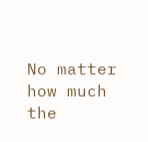No matter how much the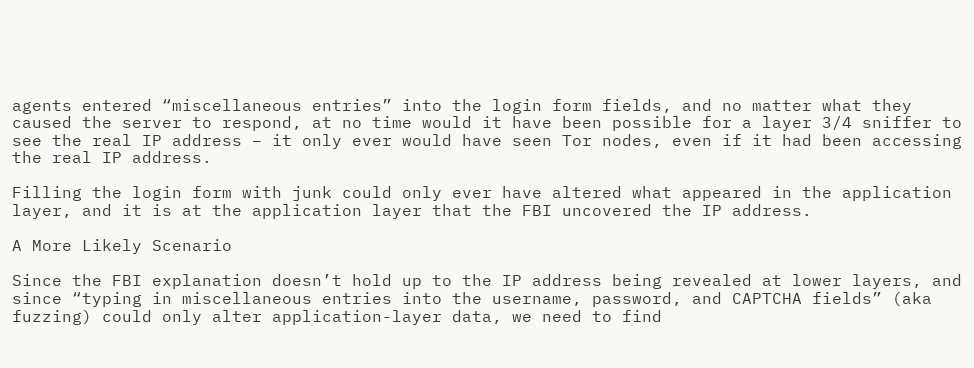agents entered “miscellaneous entries” into the login form fields, and no matter what they caused the server to respond, at no time would it have been possible for a layer 3/4 sniffer to see the real IP address – it only ever would have seen Tor nodes, even if it had been accessing the real IP address.

Filling the login form with junk could only ever have altered what appeared in the application layer, and it is at the application layer that the FBI uncovered the IP address.

A More Likely Scenario

Since the FBI explanation doesn’t hold up to the IP address being revealed at lower layers, and since “typing in miscellaneous entries into the username, password, and CAPTCHA fields” (aka fuzzing) could only alter application-layer data, we need to find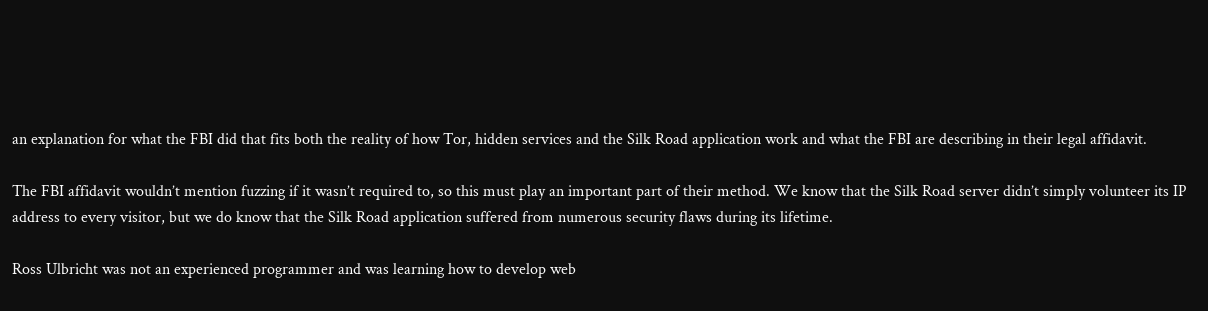an explanation for what the FBI did that fits both the reality of how Tor, hidden services and the Silk Road application work and what the FBI are describing in their legal affidavit.

The FBI affidavit wouldn’t mention fuzzing if it wasn’t required to, so this must play an important part of their method. We know that the Silk Road server didn’t simply volunteer its IP address to every visitor, but we do know that the Silk Road application suffered from numerous security flaws during its lifetime.

Ross Ulbricht was not an experienced programmer and was learning how to develop web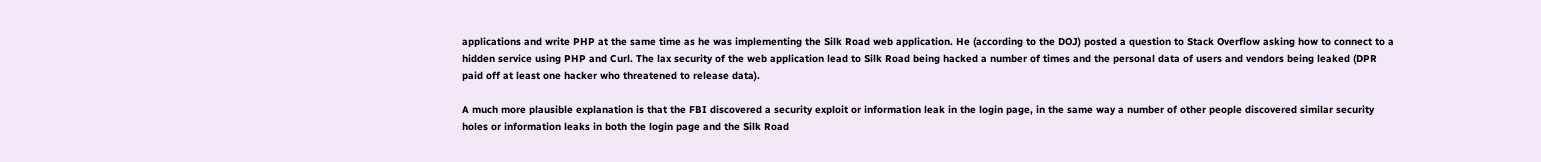applications and write PHP at the same time as he was implementing the Silk Road web application. He (according to the DOJ) posted a question to Stack Overflow asking how to connect to a hidden service using PHP and Curl. The lax security of the web application lead to Silk Road being hacked a number of times and the personal data of users and vendors being leaked (DPR paid off at least one hacker who threatened to release data).

A much more plausible explanation is that the FBI discovered a security exploit or information leak in the login page, in the same way a number of other people discovered similar security holes or information leaks in both the login page and the Silk Road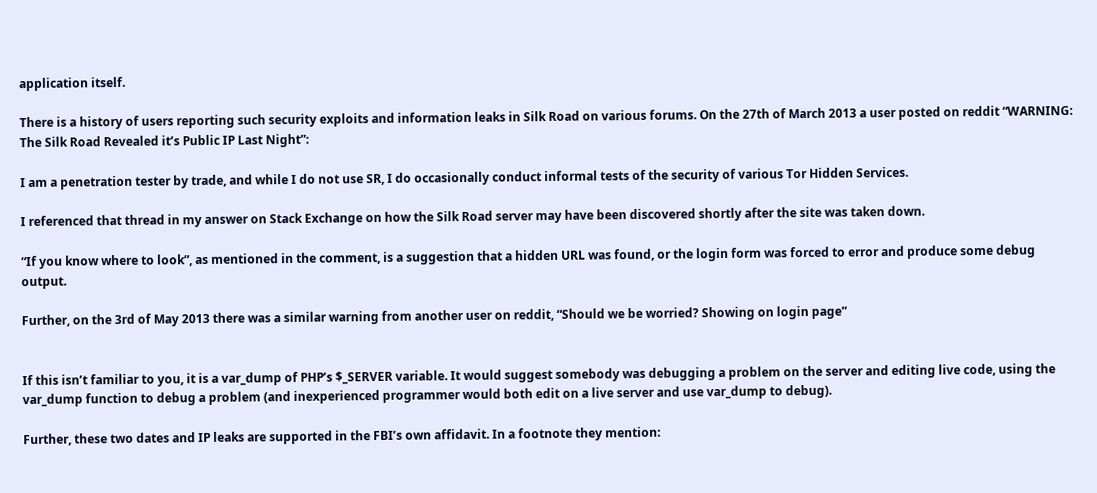application itself.

There is a history of users reporting such security exploits and information leaks in Silk Road on various forums. On the 27th of March 2013 a user posted on reddit “WARNING: The Silk Road Revealed it’s Public IP Last Night”:

I am a penetration tester by trade, and while I do not use SR, I do occasionally conduct informal tests of the security of various Tor Hidden Services.

I referenced that thread in my answer on Stack Exchange on how the Silk Road server may have been discovered shortly after the site was taken down.

“If you know where to look”, as mentioned in the comment, is a suggestion that a hidden URL was found, or the login form was forced to error and produce some debug output.

Further, on the 3rd of May 2013 there was a similar warning from another user on reddit, “Should we be worried? Showing on login page”


If this isn’t familiar to you, it is a var_dump of PHP’s $_SERVER variable. It would suggest somebody was debugging a problem on the server and editing live code, using the var_dump function to debug a problem (and inexperienced programmer would both edit on a live server and use var_dump to debug).

Further, these two dates and IP leaks are supported in the FBI’s own affidavit. In a footnote they mention: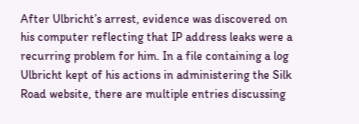After Ulbricht’s arrest, evidence was discovered on his computer reflecting that IP address leaks were a recurring problem for him. In a file containing a log Ulbricht kept of his actions in administering the Silk Road website, there are multiple entries discussing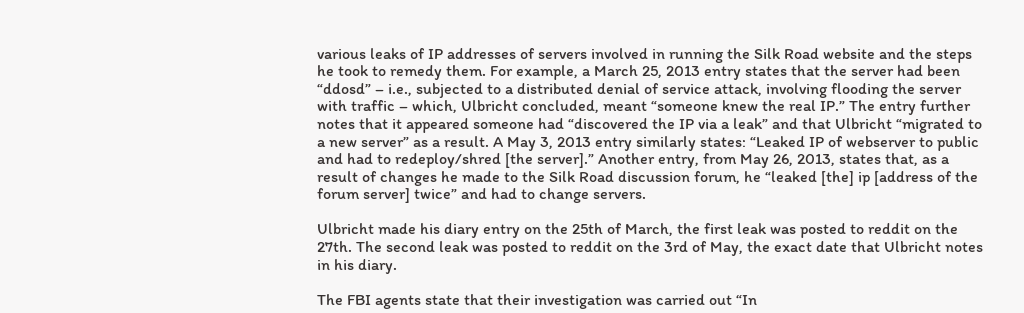various leaks of IP addresses of servers involved in running the Silk Road website and the steps he took to remedy them. For example, a March 25, 2013 entry states that the server had been “ddosd” – i.e., subjected to a distributed denial of service attack, involving flooding the server with traffic – which, Ulbricht concluded, meant “someone knew the real IP.” The entry further notes that it appeared someone had “discovered the IP via a leak” and that Ulbricht “migrated to a new server” as a result. A May 3, 2013 entry similarly states: “Leaked IP of webserver to public and had to redeploy/shred [the server].” Another entry, from May 26, 2013, states that, as a result of changes he made to the Silk Road discussion forum, he “leaked [the] ip [address of the forum server] twice” and had to change servers.

Ulbricht made his diary entry on the 25th of March, the first leak was posted to reddit on the 27th. The second leak was posted to reddit on the 3rd of May, the exact date that Ulbricht notes in his diary.

The FBI agents state that their investigation was carried out “In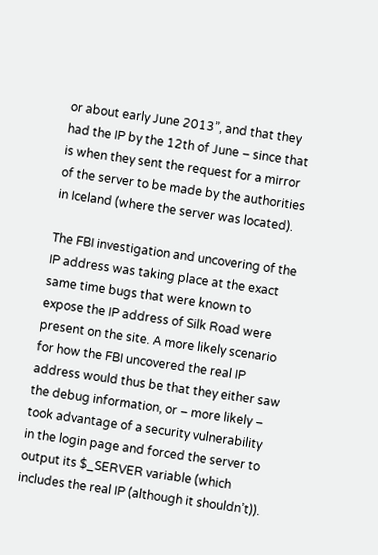or about early June 2013”, and that they had the IP by the 12th of June – since that is when they sent the request for a mirror of the server to be made by the authorities in Iceland (where the server was located).

The FBI investigation and uncovering of the IP address was taking place at the exact same time bugs that were known to expose the IP address of Silk Road were present on the site. A more likely scenario for how the FBI uncovered the real IP address would thus be that they either saw the debug information, or – more likely – took advantage of a security vulnerability in the login page and forced the server to output its $_SERVER variable (which includes the real IP (although it shouldn’t)).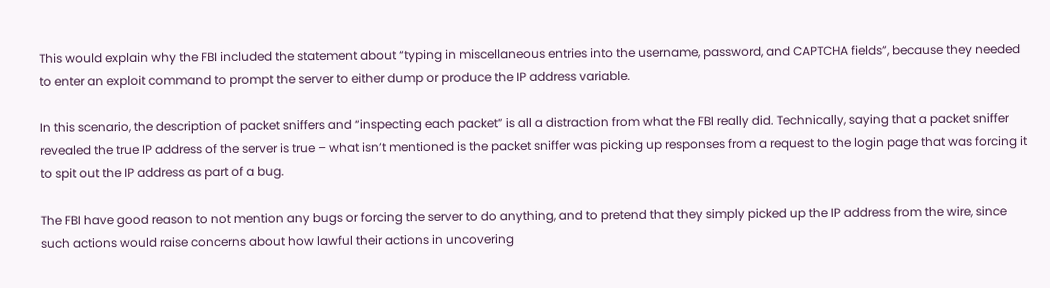This would explain why the FBI included the statement about “typing in miscellaneous entries into the username, password, and CAPTCHA fields”, because they needed to enter an exploit command to prompt the server to either dump or produce the IP address variable.

In this scenario, the description of packet sniffers and “inspecting each packet” is all a distraction from what the FBI really did. Technically, saying that a packet sniffer revealed the true IP address of the server is true – what isn’t mentioned is the packet sniffer was picking up responses from a request to the login page that was forcing it to spit out the IP address as part of a bug.

The FBI have good reason to not mention any bugs or forcing the server to do anything, and to pretend that they simply picked up the IP address from the wire, since such actions would raise concerns about how lawful their actions in uncovering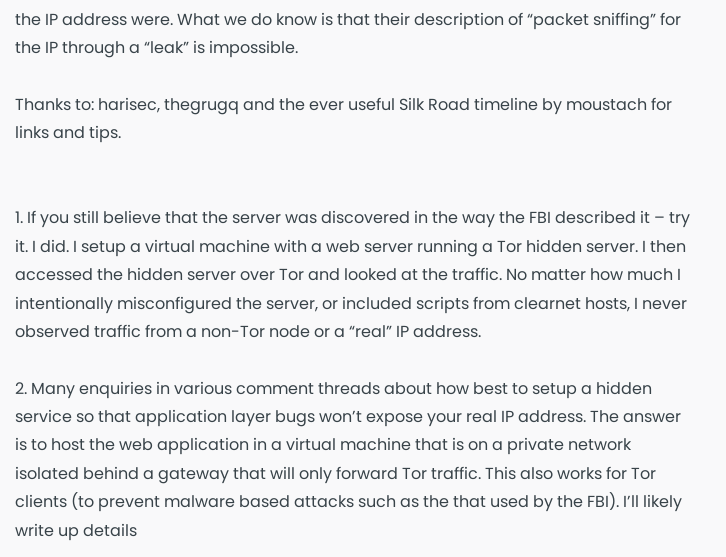the IP address were. What we do know is that their description of “packet sniffing” for the IP through a “leak” is impossible.

Thanks to: harisec, thegrugq and the ever useful Silk Road timeline by moustach for links and tips.


1. If you still believe that the server was discovered in the way the FBI described it – try it. I did. I setup a virtual machine with a web server running a Tor hidden server. I then accessed the hidden server over Tor and looked at the traffic. No matter how much I intentionally misconfigured the server, or included scripts from clearnet hosts, I never observed traffic from a non-Tor node or a “real” IP address.

2. Many enquiries in various comment threads about how best to setup a hidden service so that application layer bugs won’t expose your real IP address. The answer is to host the web application in a virtual machine that is on a private network isolated behind a gateway that will only forward Tor traffic. This also works for Tor clients (to prevent malware based attacks such as the that used by the FBI). I’ll likely write up details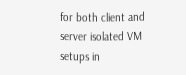for both client and server isolated VM setups in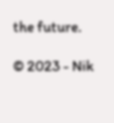the future.

© 2023 - Nik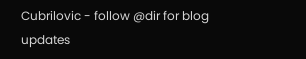Cubrilovic - follow @dir for blog updates